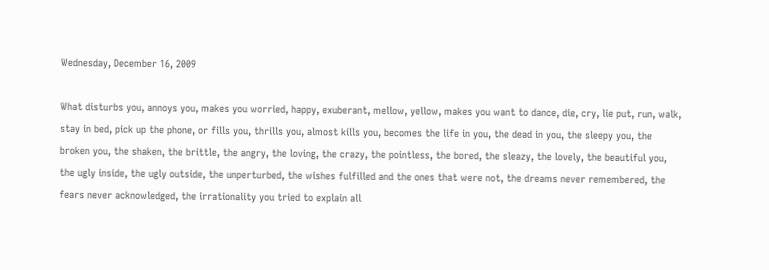Wednesday, December 16, 2009

What disturbs you, annoys you, makes you worried, happy, exuberant, mellow, yellow, makes you want to dance, die, cry, lie put, run, walk, stay in bed, pick up the phone, or fills you, thrills you, almost kills you, becomes the life in you, the dead in you, the sleepy you, the broken you, the shaken, the brittle, the angry, the loving, the crazy, the pointless, the bored, the sleazy, the lovely, the beautiful you, the ugly inside, the ugly outside, the unperturbed, the wishes fulfilled and the ones that were not, the dreams never remembered, the fears never acknowledged, the irrationality you tried to explain all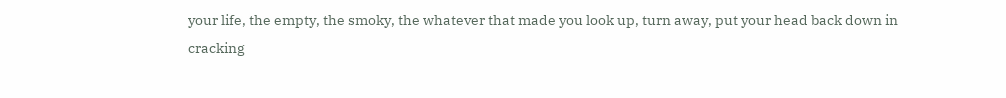your life, the empty, the smoky, the whatever that made you look up, turn away, put your head back down in cracking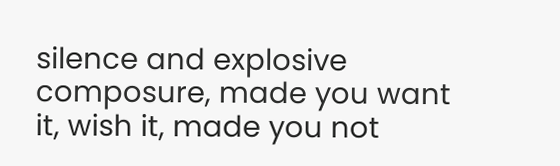silence and explosive composure, made you want it, wish it, made you not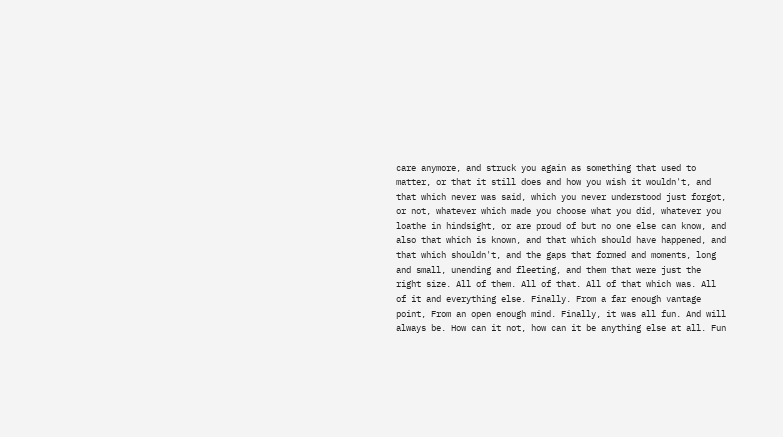care anymore, and struck you again as something that used to matter, or that it still does and how you wish it wouldn't, and that which never was said, which you never understood just forgot, or not, whatever which made you choose what you did, whatever you loathe in hindsight, or are proud of but no one else can know, and also that which is known, and that which should have happened, and that which shouldn't, and the gaps that formed and moments, long and small, unending and fleeting, and them that were just the right size. All of them. All of that. All of that which was. All of it and everything else. Finally. From a far enough vantage point, From an open enough mind. Finally, it was all fun. And will always be. How can it not, how can it be anything else at all. Fun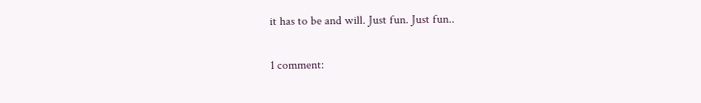it has to be and will. Just fun. Just fun..

1 comment: